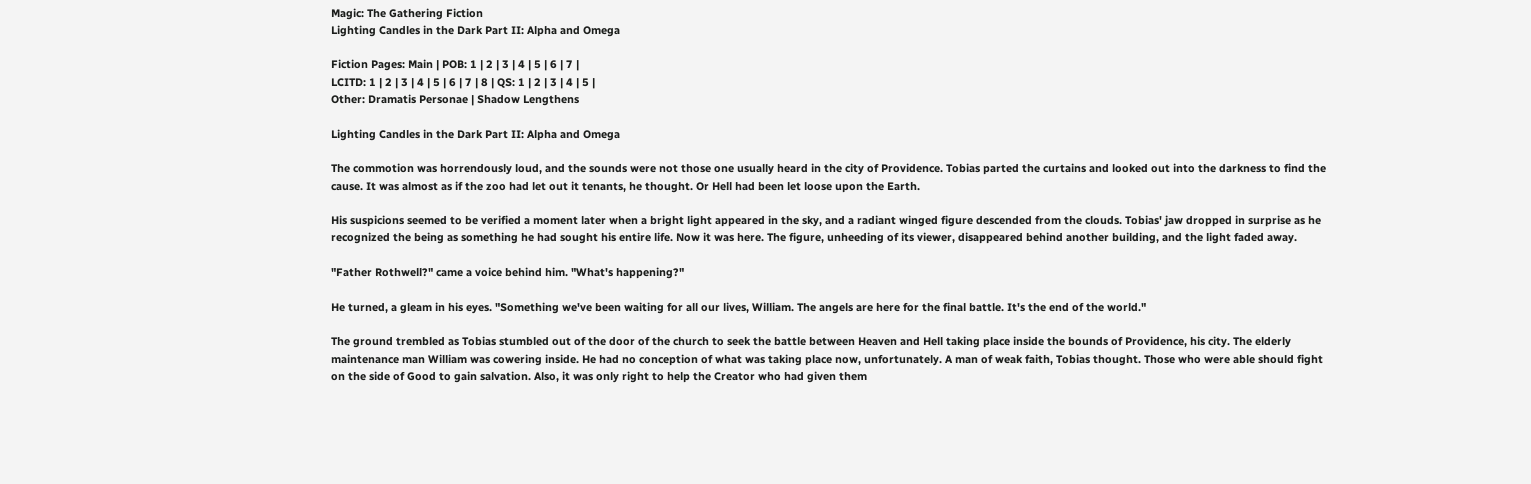Magic: The Gathering Fiction
Lighting Candles in the Dark Part II: Alpha and Omega

Fiction Pages: Main | POB: 1 | 2 | 3 | 4 | 5 | 6 | 7 |
LCITD: 1 | 2 | 3 | 4 | 5 | 6 | 7 | 8 | QS: 1 | 2 | 3 | 4 | 5 |
Other: Dramatis Personae | Shadow Lengthens

Lighting Candles in the Dark Part II: Alpha and Omega

The commotion was horrendously loud, and the sounds were not those one usually heard in the city of Providence. Tobias parted the curtains and looked out into the darkness to find the cause. It was almost as if the zoo had let out it tenants, he thought. Or Hell had been let loose upon the Earth.

His suspicions seemed to be verified a moment later when a bright light appeared in the sky, and a radiant winged figure descended from the clouds. Tobias' jaw dropped in surprise as he recognized the being as something he had sought his entire life. Now it was here. The figure, unheeding of its viewer, disappeared behind another building, and the light faded away.

"Father Rothwell?" came a voice behind him. "What's happening?"

He turned, a gleam in his eyes. "Something we've been waiting for all our lives, William. The angels are here for the final battle. It's the end of the world."

The ground trembled as Tobias stumbled out of the door of the church to seek the battle between Heaven and Hell taking place inside the bounds of Providence, his city. The elderly maintenance man William was cowering inside. He had no conception of what was taking place now, unfortunately. A man of weak faith, Tobias thought. Those who were able should fight on the side of Good to gain salvation. Also, it was only right to help the Creator who had given them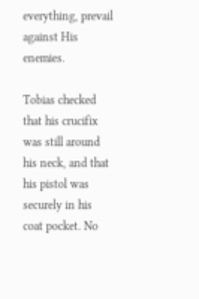everything, prevail against His enemies.

Tobias checked that his crucifix was still around his neck, and that his pistol was securely in his coat pocket. No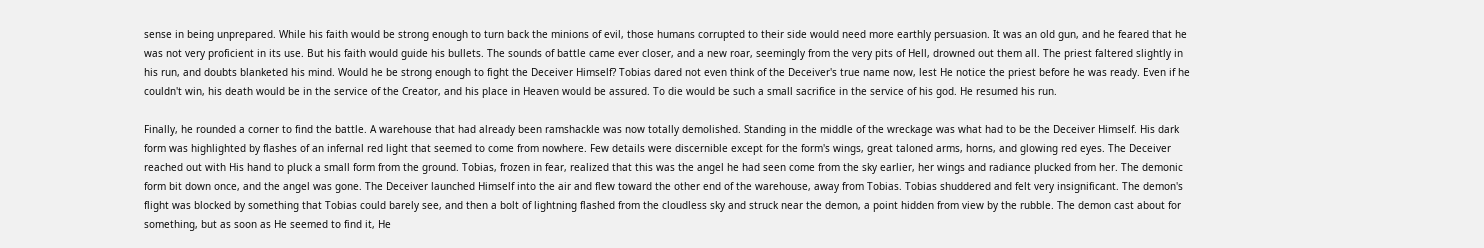sense in being unprepared. While his faith would be strong enough to turn back the minions of evil, those humans corrupted to their side would need more earthly persuasion. It was an old gun, and he feared that he was not very proficient in its use. But his faith would guide his bullets. The sounds of battle came ever closer, and a new roar, seemingly from the very pits of Hell, drowned out them all. The priest faltered slightly in his run, and doubts blanketed his mind. Would he be strong enough to fight the Deceiver Himself? Tobias dared not even think of the Deceiver's true name now, lest He notice the priest before he was ready. Even if he couldn't win, his death would be in the service of the Creator, and his place in Heaven would be assured. To die would be such a small sacrifice in the service of his god. He resumed his run.

Finally, he rounded a corner to find the battle. A warehouse that had already been ramshackle was now totally demolished. Standing in the middle of the wreckage was what had to be the Deceiver Himself. His dark form was highlighted by flashes of an infernal red light that seemed to come from nowhere. Few details were discernible except for the form's wings, great taloned arms, horns, and glowing red eyes. The Deceiver reached out with His hand to pluck a small form from the ground. Tobias, frozen in fear, realized that this was the angel he had seen come from the sky earlier, her wings and radiance plucked from her. The demonic form bit down once, and the angel was gone. The Deceiver launched Himself into the air and flew toward the other end of the warehouse, away from Tobias. Tobias shuddered and felt very insignificant. The demon's flight was blocked by something that Tobias could barely see, and then a bolt of lightning flashed from the cloudless sky and struck near the demon, a point hidden from view by the rubble. The demon cast about for something, but as soon as He seemed to find it, He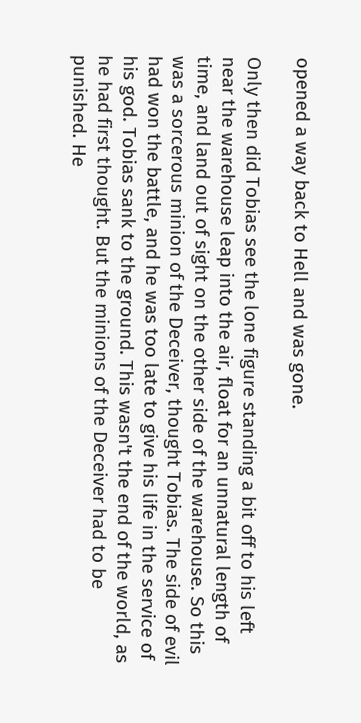opened a way back to Hell and was gone.

Only then did Tobias see the lone figure standing a bit off to his left near the warehouse leap into the air, float for an unnatural length of time, and land out of sight on the other side of the warehouse. So this was a sorcerous minion of the Deceiver, thought Tobias. The side of evil had won the battle, and he was too late to give his life in the service of his god. Tobias sank to the ground. This wasn't the end of the world, as he had first thought. But the minions of the Deceiver had to be punished. He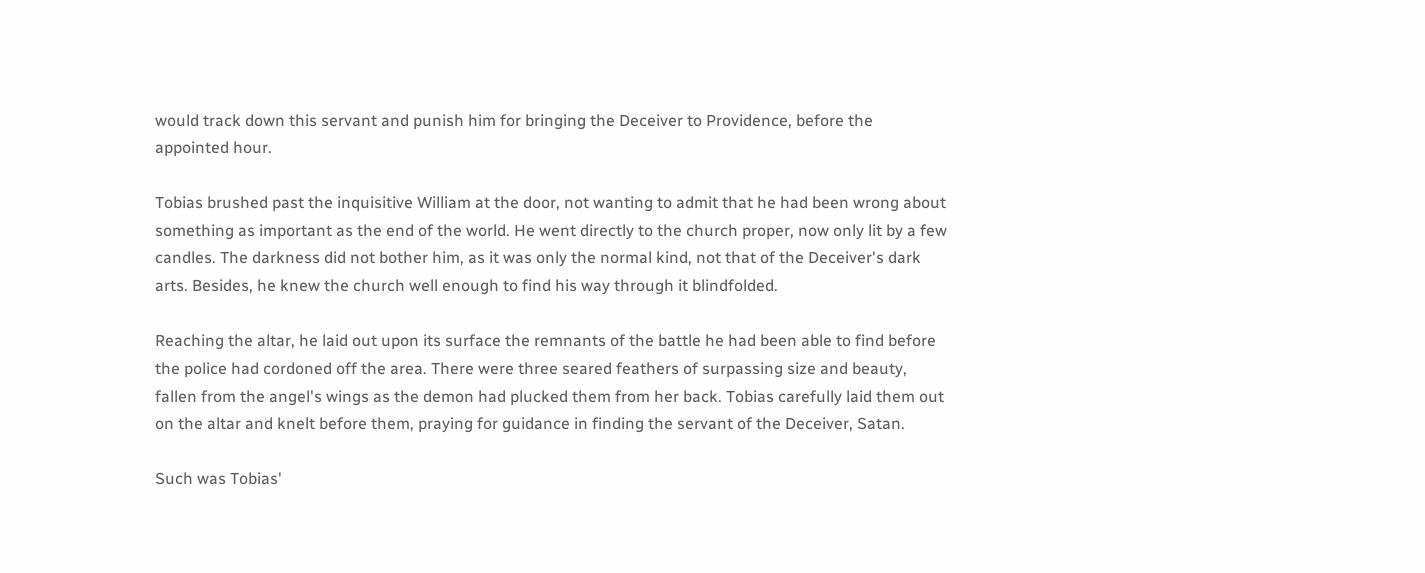would track down this servant and punish him for bringing the Deceiver to Providence, before the appointed hour.

Tobias brushed past the inquisitive William at the door, not wanting to admit that he had been wrong about something as important as the end of the world. He went directly to the church proper, now only lit by a few candles. The darkness did not bother him, as it was only the normal kind, not that of the Deceiver's dark arts. Besides, he knew the church well enough to find his way through it blindfolded.

Reaching the altar, he laid out upon its surface the remnants of the battle he had been able to find before the police had cordoned off the area. There were three seared feathers of surpassing size and beauty, fallen from the angel's wings as the demon had plucked them from her back. Tobias carefully laid them out on the altar and knelt before them, praying for guidance in finding the servant of the Deceiver, Satan.

Such was Tobias'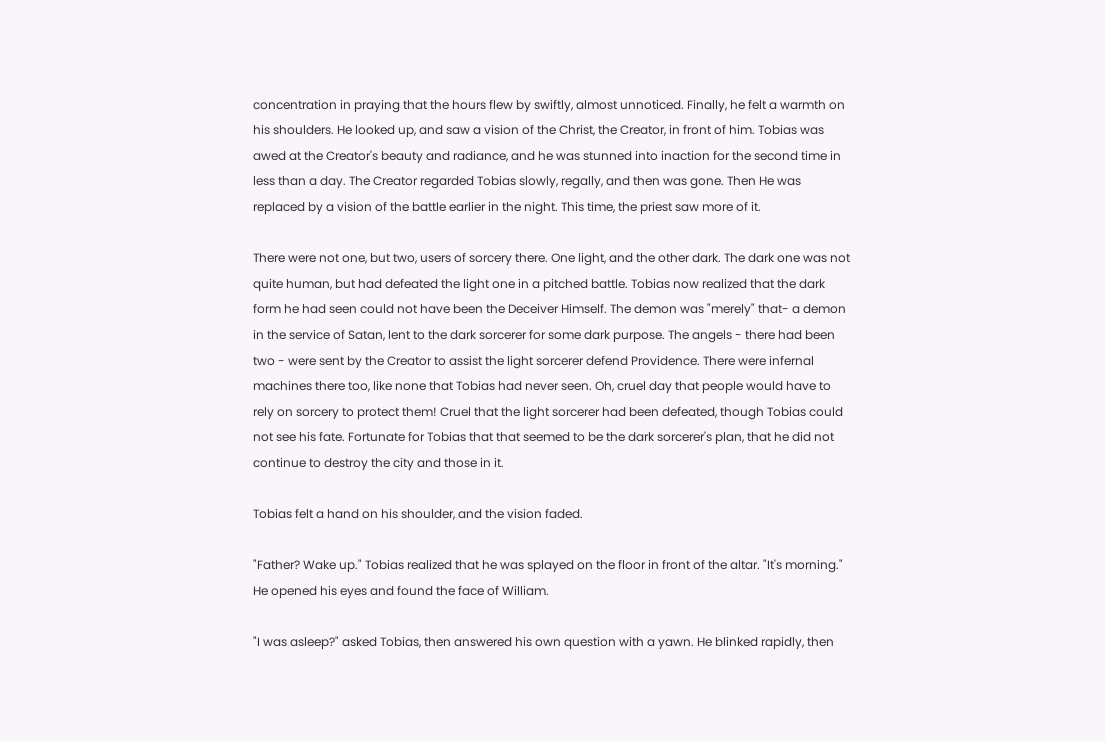concentration in praying that the hours flew by swiftly, almost unnoticed. Finally, he felt a warmth on his shoulders. He looked up, and saw a vision of the Christ, the Creator, in front of him. Tobias was awed at the Creator's beauty and radiance, and he was stunned into inaction for the second time in less than a day. The Creator regarded Tobias slowly, regally, and then was gone. Then He was replaced by a vision of the battle earlier in the night. This time, the priest saw more of it.

There were not one, but two, users of sorcery there. One light, and the other dark. The dark one was not quite human, but had defeated the light one in a pitched battle. Tobias now realized that the dark form he had seen could not have been the Deceiver Himself. The demon was "merely" that- a demon in the service of Satan, lent to the dark sorcerer for some dark purpose. The angels - there had been two - were sent by the Creator to assist the light sorcerer defend Providence. There were infernal machines there too, like none that Tobias had never seen. Oh, cruel day that people would have to rely on sorcery to protect them! Cruel that the light sorcerer had been defeated, though Tobias could not see his fate. Fortunate for Tobias that that seemed to be the dark sorcerer's plan, that he did not continue to destroy the city and those in it.

Tobias felt a hand on his shoulder, and the vision faded.

"Father? Wake up." Tobias realized that he was splayed on the floor in front of the altar. "It's morning." He opened his eyes and found the face of William.

"I was asleep?" asked Tobias, then answered his own question with a yawn. He blinked rapidly, then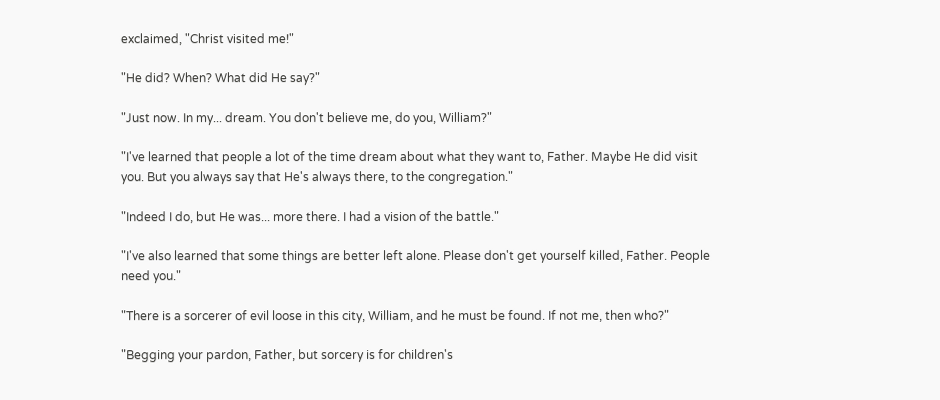exclaimed, "Christ visited me!"

"He did? When? What did He say?"

"Just now. In my... dream. You don't believe me, do you, William?"

"I've learned that people a lot of the time dream about what they want to, Father. Maybe He did visit you. But you always say that He's always there, to the congregation."

"Indeed I do, but He was... more there. I had a vision of the battle."

"I've also learned that some things are better left alone. Please don't get yourself killed, Father. People need you."

"There is a sorcerer of evil loose in this city, William, and he must be found. If not me, then who?"

"Begging your pardon, Father, but sorcery is for children's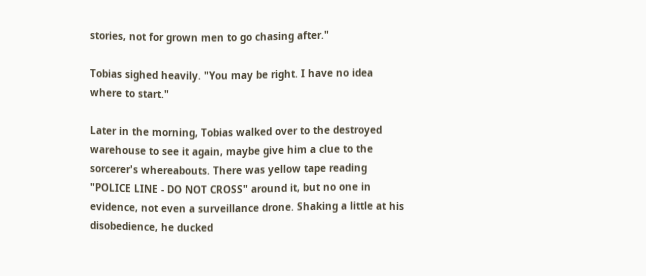stories, not for grown men to go chasing after."

Tobias sighed heavily. "You may be right. I have no idea where to start."

Later in the morning, Tobias walked over to the destroyed warehouse to see it again, maybe give him a clue to the sorcerer's whereabouts. There was yellow tape reading "POLICE LINE - DO NOT CROSS" around it, but no one in evidence, not even a surveillance drone. Shaking a little at his disobedience, he ducked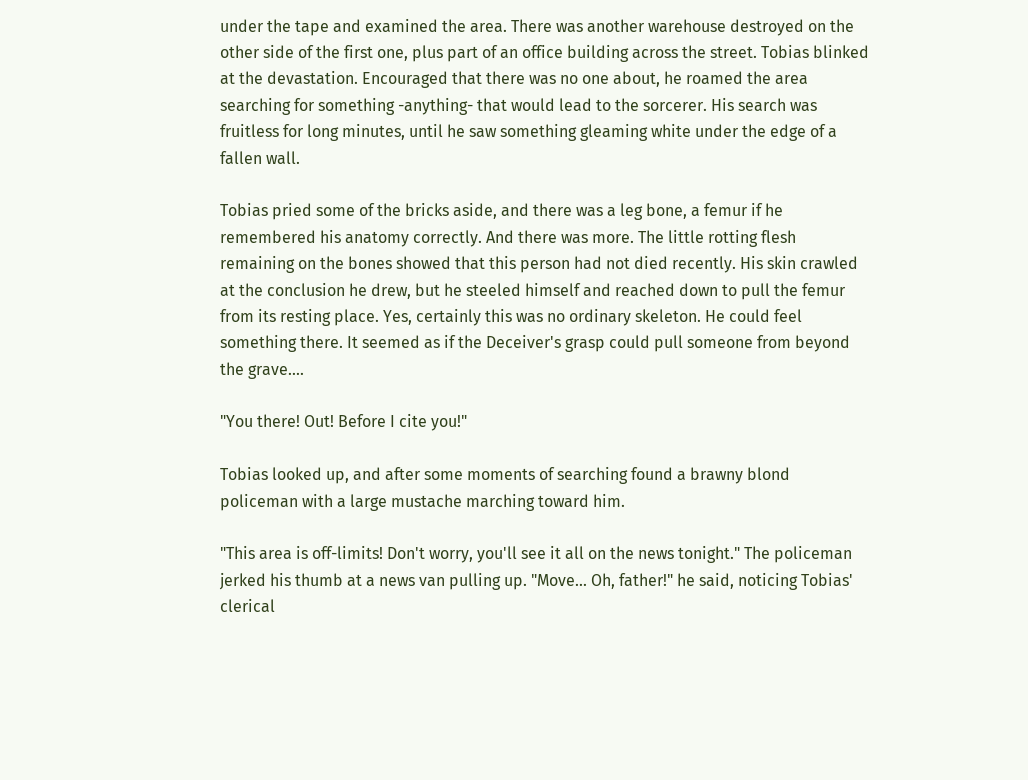under the tape and examined the area. There was another warehouse destroyed on the other side of the first one, plus part of an office building across the street. Tobias blinked at the devastation. Encouraged that there was no one about, he roamed the area searching for something -anything- that would lead to the sorcerer. His search was fruitless for long minutes, until he saw something gleaming white under the edge of a fallen wall.

Tobias pried some of the bricks aside, and there was a leg bone, a femur if he remembered his anatomy correctly. And there was more. The little rotting flesh remaining on the bones showed that this person had not died recently. His skin crawled at the conclusion he drew, but he steeled himself and reached down to pull the femur from its resting place. Yes, certainly this was no ordinary skeleton. He could feel something there. It seemed as if the Deceiver's grasp could pull someone from beyond the grave....

"You there! Out! Before I cite you!"

Tobias looked up, and after some moments of searching found a brawny blond policeman with a large mustache marching toward him.

"This area is off-limits! Don't worry, you'll see it all on the news tonight." The policeman jerked his thumb at a news van pulling up. "Move... Oh, father!" he said, noticing Tobias' clerical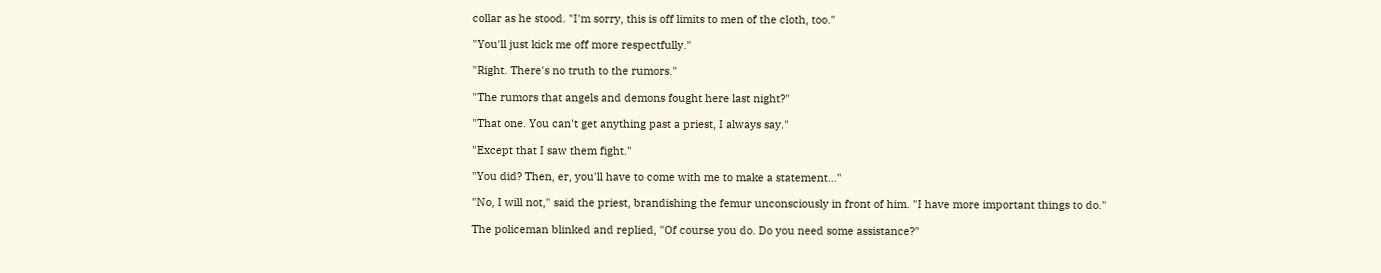collar as he stood. "I'm sorry, this is off limits to men of the cloth, too."

"You'll just kick me off more respectfully."

"Right. There's no truth to the rumors."

"The rumors that angels and demons fought here last night?"

"That one. You can't get anything past a priest, I always say."

"Except that I saw them fight."

"You did? Then, er, you'll have to come with me to make a statement..."

"No, I will not," said the priest, brandishing the femur unconsciously in front of him. "I have more important things to do."

The policeman blinked and replied, "Of course you do. Do you need some assistance?"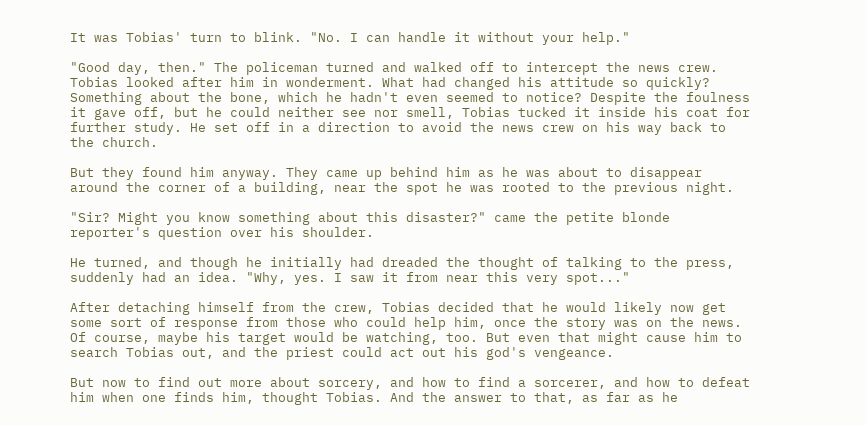It was Tobias' turn to blink. "No. I can handle it without your help."

"Good day, then." The policeman turned and walked off to intercept the news crew. Tobias looked after him in wonderment. What had changed his attitude so quickly? Something about the bone, which he hadn't even seemed to notice? Despite the foulness it gave off, but he could neither see nor smell, Tobias tucked it inside his coat for further study. He set off in a direction to avoid the news crew on his way back to the church.

But they found him anyway. They came up behind him as he was about to disappear around the corner of a building, near the spot he was rooted to the previous night.

"Sir? Might you know something about this disaster?" came the petite blonde reporter's question over his shoulder.

He turned, and though he initially had dreaded the thought of talking to the press, suddenly had an idea. "Why, yes. I saw it from near this very spot..."

After detaching himself from the crew, Tobias decided that he would likely now get some sort of response from those who could help him, once the story was on the news. Of course, maybe his target would be watching, too. But even that might cause him to search Tobias out, and the priest could act out his god's vengeance.

But now to find out more about sorcery, and how to find a sorcerer, and how to defeat him when one finds him, thought Tobias. And the answer to that, as far as he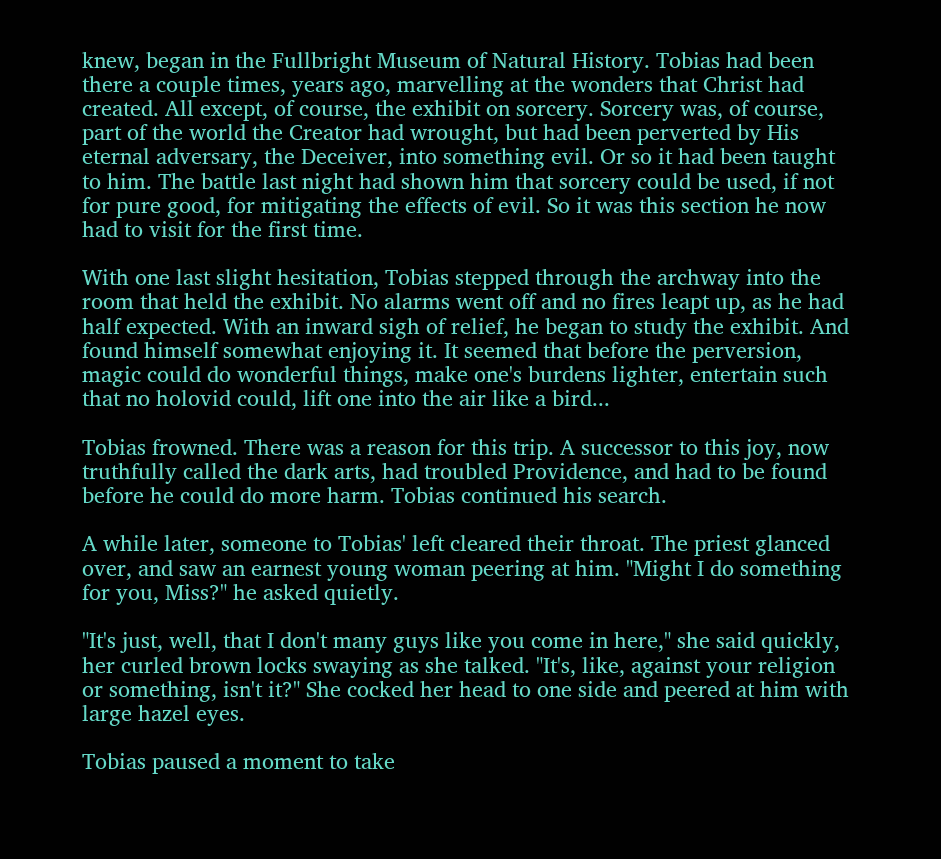knew, began in the Fullbright Museum of Natural History. Tobias had been there a couple times, years ago, marvelling at the wonders that Christ had created. All except, of course, the exhibit on sorcery. Sorcery was, of course, part of the world the Creator had wrought, but had been perverted by His eternal adversary, the Deceiver, into something evil. Or so it had been taught to him. The battle last night had shown him that sorcery could be used, if not for pure good, for mitigating the effects of evil. So it was this section he now had to visit for the first time.

With one last slight hesitation, Tobias stepped through the archway into the room that held the exhibit. No alarms went off and no fires leapt up, as he had half expected. With an inward sigh of relief, he began to study the exhibit. And found himself somewhat enjoying it. It seemed that before the perversion, magic could do wonderful things, make one's burdens lighter, entertain such that no holovid could, lift one into the air like a bird...

Tobias frowned. There was a reason for this trip. A successor to this joy, now truthfully called the dark arts, had troubled Providence, and had to be found before he could do more harm. Tobias continued his search.

A while later, someone to Tobias' left cleared their throat. The priest glanced over, and saw an earnest young woman peering at him. "Might I do something for you, Miss?" he asked quietly.

"It's just, well, that I don't many guys like you come in here," she said quickly, her curled brown locks swaying as she talked. "It's, like, against your religion or something, isn't it?" She cocked her head to one side and peered at him with large hazel eyes.

Tobias paused a moment to take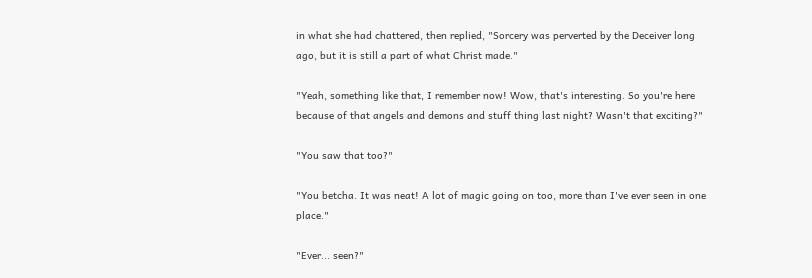in what she had chattered, then replied, "Sorcery was perverted by the Deceiver long ago, but it is still a part of what Christ made."

"Yeah, something like that, I remember now! Wow, that's interesting. So you're here because of that angels and demons and stuff thing last night? Wasn't that exciting?"

"You saw that too?"

"You betcha. It was neat! A lot of magic going on too, more than I've ever seen in one place."

"Ever... seen?"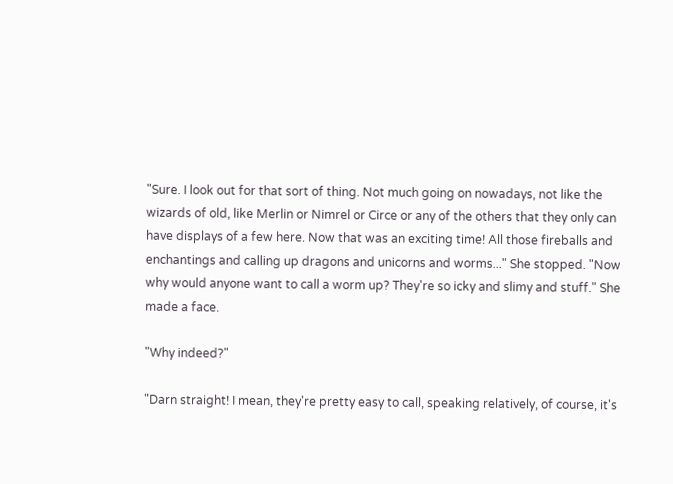"Sure. I look out for that sort of thing. Not much going on nowadays, not like the wizards of old, like Merlin or Nimrel or Circe or any of the others that they only can have displays of a few here. Now that was an exciting time! All those fireballs and enchantings and calling up dragons and unicorns and worms..." She stopped. "Now why would anyone want to call a worm up? They're so icky and slimy and stuff." She made a face.

"Why indeed?"

"Darn straight! I mean, they're pretty easy to call, speaking relatively, of course, it's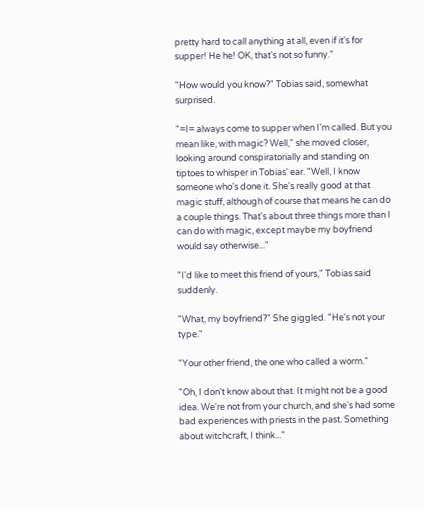pretty hard to call anything at all, even if it's for supper! He he! OK, that's not so funny."

"How would you know?" Tobias said, somewhat surprised.

"=I= always come to supper when I'm called. But you mean like, with magic? Well," she moved closer, looking around conspiratorially and standing on tiptoes to whisper in Tobias' ear. "Well, I know someone who's done it. She's really good at that magic stuff, although of course that means he can do a couple things. That's about three things more than I can do with magic, except maybe my boyfriend would say otherwise..."

"I'd like to meet this friend of yours," Tobias said suddenly.

"What, my boyfriend?" She giggled. "He's not your type."

"Your other friend, the one who called a worm."

"Oh, I don't know about that. It might not be a good idea. We're not from your church, and she's had some bad experiences with priests in the past. Something about witchcraft, I think..."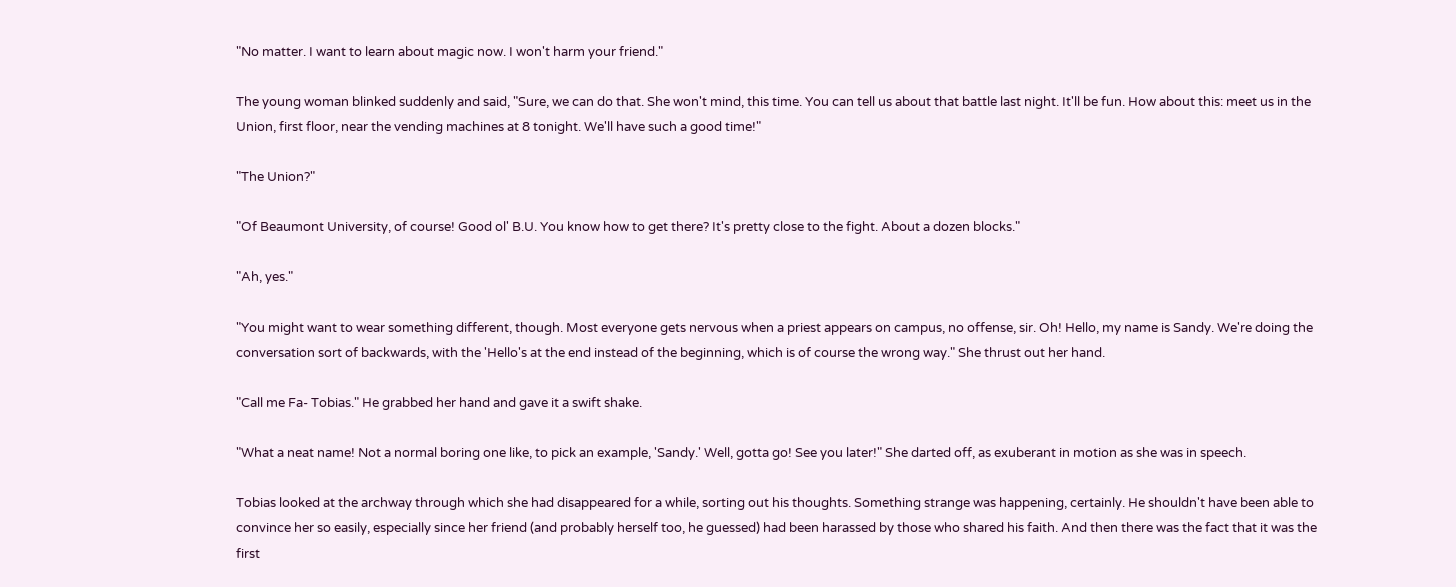"No matter. I want to learn about magic now. I won't harm your friend."

The young woman blinked suddenly and said, "Sure, we can do that. She won't mind, this time. You can tell us about that battle last night. It'll be fun. How about this: meet us in the Union, first floor, near the vending machines at 8 tonight. We'll have such a good time!"

"The Union?"

"Of Beaumont University, of course! Good ol' B.U. You know how to get there? It's pretty close to the fight. About a dozen blocks."

"Ah, yes."

"You might want to wear something different, though. Most everyone gets nervous when a priest appears on campus, no offense, sir. Oh! Hello, my name is Sandy. We're doing the conversation sort of backwards, with the 'Hello's at the end instead of the beginning, which is of course the wrong way." She thrust out her hand.

"Call me Fa- Tobias." He grabbed her hand and gave it a swift shake.

"What a neat name! Not a normal boring one like, to pick an example, 'Sandy.' Well, gotta go! See you later!" She darted off, as exuberant in motion as she was in speech.

Tobias looked at the archway through which she had disappeared for a while, sorting out his thoughts. Something strange was happening, certainly. He shouldn't have been able to convince her so easily, especially since her friend (and probably herself too, he guessed) had been harassed by those who shared his faith. And then there was the fact that it was the first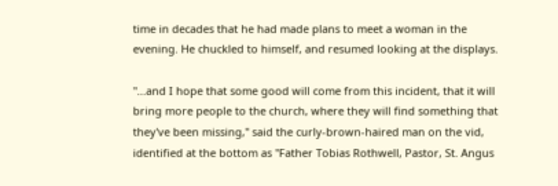time in decades that he had made plans to meet a woman in the evening. He chuckled to himself, and resumed looking at the displays.

"...and I hope that some good will come from this incident, that it will bring more people to the church, where they will find something that they've been missing," said the curly-brown-haired man on the vid, identified at the bottom as "Father Tobias Rothwell, Pastor, St. Angus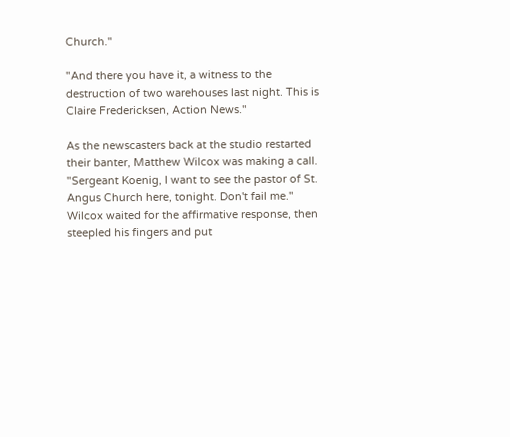Church."

"And there you have it, a witness to the destruction of two warehouses last night. This is Claire Fredericksen, Action News."

As the newscasters back at the studio restarted their banter, Matthew Wilcox was making a call. "Sergeant Koenig, I want to see the pastor of St. Angus Church here, tonight. Don't fail me." Wilcox waited for the affirmative response, then steepled his fingers and put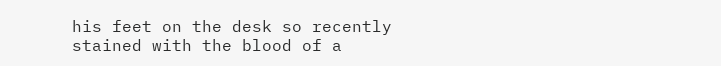his feet on the desk so recently stained with the blood of a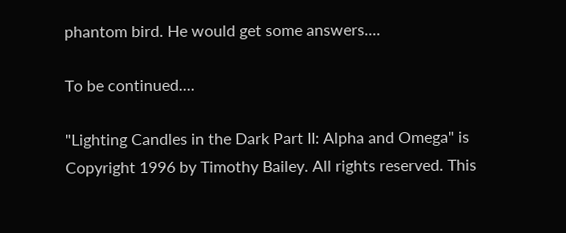phantom bird. He would get some answers....

To be continued....

"Lighting Candles in the Dark Part II: Alpha and Omega" is Copyright 1996 by Timothy Bailey. All rights reserved. This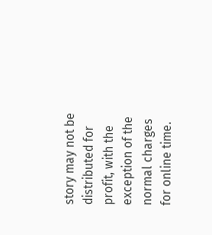story may not be distributed for profit, with the exception of the normal charges for online time.